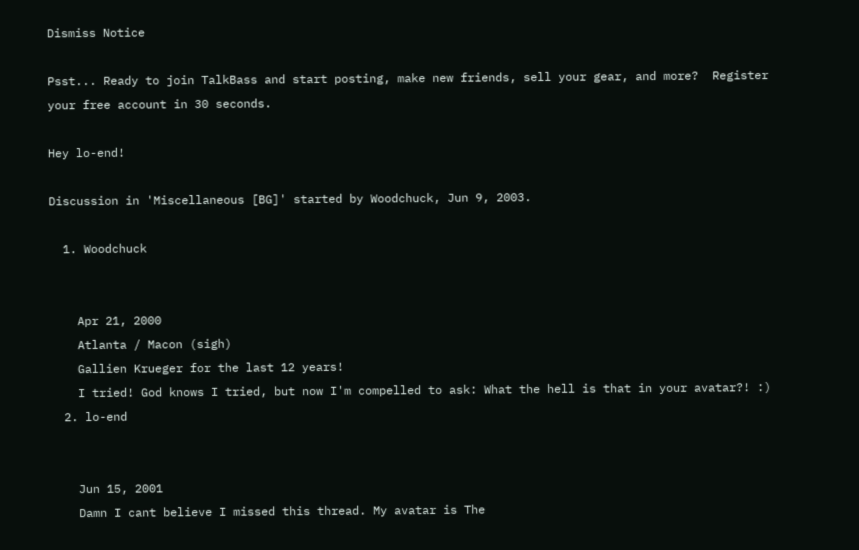Dismiss Notice

Psst... Ready to join TalkBass and start posting, make new friends, sell your gear, and more?  Register your free account in 30 seconds.

Hey lo-end!

Discussion in 'Miscellaneous [BG]' started by Woodchuck, Jun 9, 2003.

  1. Woodchuck


    Apr 21, 2000
    Atlanta / Macon (sigh)
    Gallien Krueger for the last 12 years!
    I tried! God knows I tried, but now I'm compelled to ask: What the hell is that in your avatar?! :)
  2. lo-end


    Jun 15, 2001
    Damn I cant believe I missed this thread. My avatar is The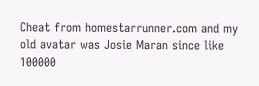Cheat from homestarrunner.com and my old avatar was Josie Maran since like 100000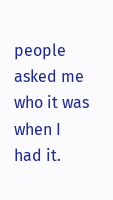people asked me who it was when I had it.